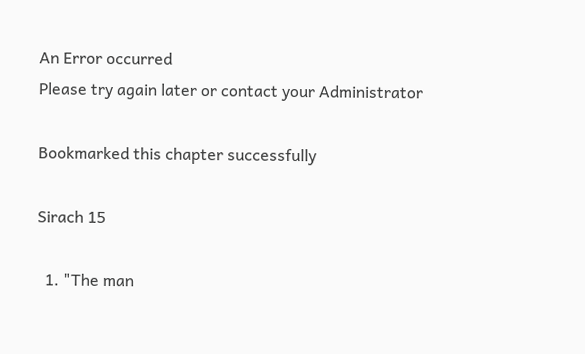An Error occurred
Please try again later or contact your Administrator

Bookmarked this chapter successfully

Sirach 15

  1. "The man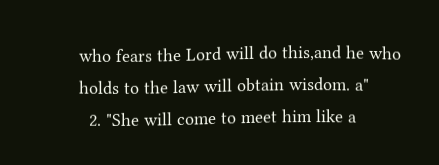who fears the Lord will do this,and he who holds to the law will obtain wisdom. a"
  2. "She will come to meet him like a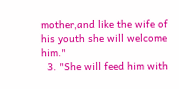mother,and like the wife of his youth she will welcome him."
  3. "She will feed him with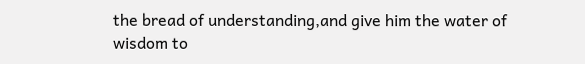the bread of understanding,and give him the water of wisdom to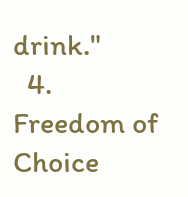drink."
  4. Freedom of Choice